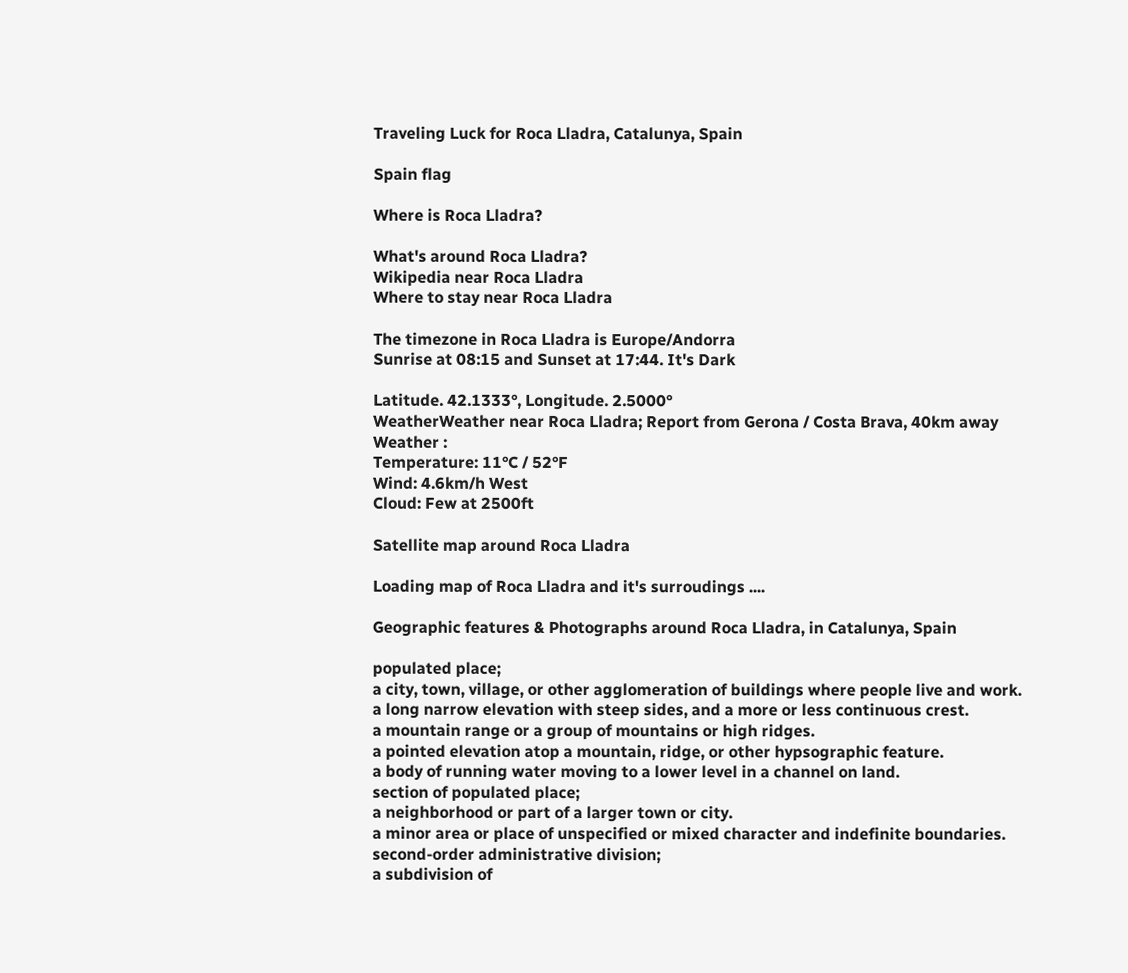Traveling Luck for Roca Lladra, Catalunya, Spain

Spain flag

Where is Roca Lladra?

What's around Roca Lladra?
Wikipedia near Roca Lladra
Where to stay near Roca Lladra

The timezone in Roca Lladra is Europe/Andorra
Sunrise at 08:15 and Sunset at 17:44. It's Dark

Latitude. 42.1333°, Longitude. 2.5000°
WeatherWeather near Roca Lladra; Report from Gerona / Costa Brava, 40km away
Weather :
Temperature: 11°C / 52°F
Wind: 4.6km/h West
Cloud: Few at 2500ft

Satellite map around Roca Lladra

Loading map of Roca Lladra and it's surroudings ....

Geographic features & Photographs around Roca Lladra, in Catalunya, Spain

populated place;
a city, town, village, or other agglomeration of buildings where people live and work.
a long narrow elevation with steep sides, and a more or less continuous crest.
a mountain range or a group of mountains or high ridges.
a pointed elevation atop a mountain, ridge, or other hypsographic feature.
a body of running water moving to a lower level in a channel on land.
section of populated place;
a neighborhood or part of a larger town or city.
a minor area or place of unspecified or mixed character and indefinite boundaries.
second-order administrative division;
a subdivision of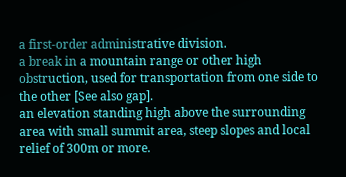a first-order administrative division.
a break in a mountain range or other high obstruction, used for transportation from one side to the other [See also gap].
an elevation standing high above the surrounding area with small summit area, steep slopes and local relief of 300m or more.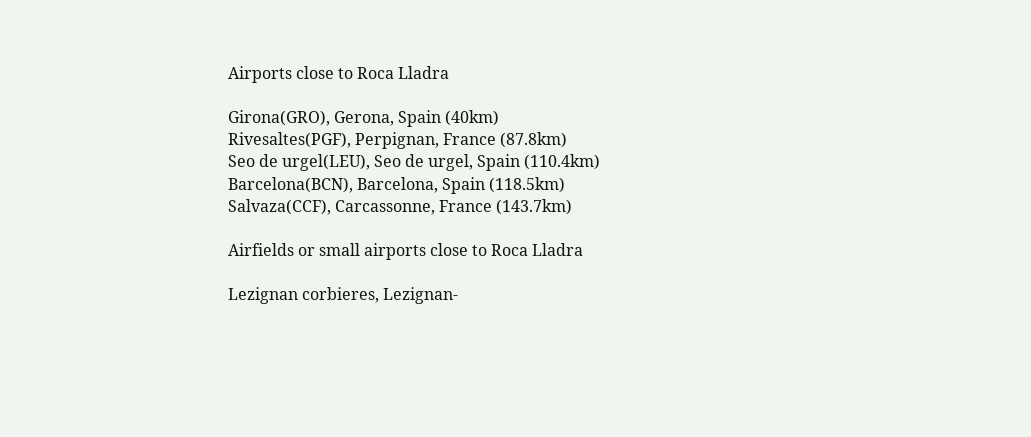Airports close to Roca Lladra

Girona(GRO), Gerona, Spain (40km)
Rivesaltes(PGF), Perpignan, France (87.8km)
Seo de urgel(LEU), Seo de urgel, Spain (110.4km)
Barcelona(BCN), Barcelona, Spain (118.5km)
Salvaza(CCF), Carcassonne, France (143.7km)

Airfields or small airports close to Roca Lladra

Lezignan corbieres, Lezignan-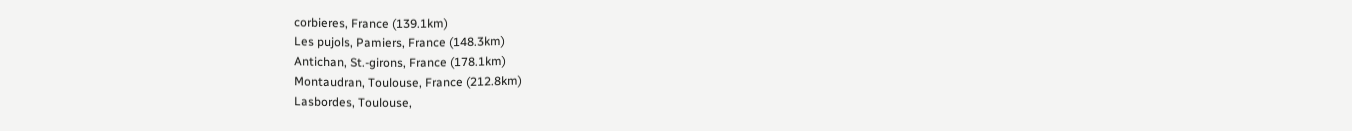corbieres, France (139.1km)
Les pujols, Pamiers, France (148.3km)
Antichan, St.-girons, France (178.1km)
Montaudran, Toulouse, France (212.8km)
Lasbordes, Toulouse,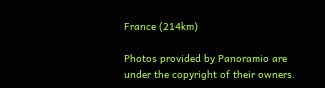France (214km)

Photos provided by Panoramio are under the copyright of their owners.